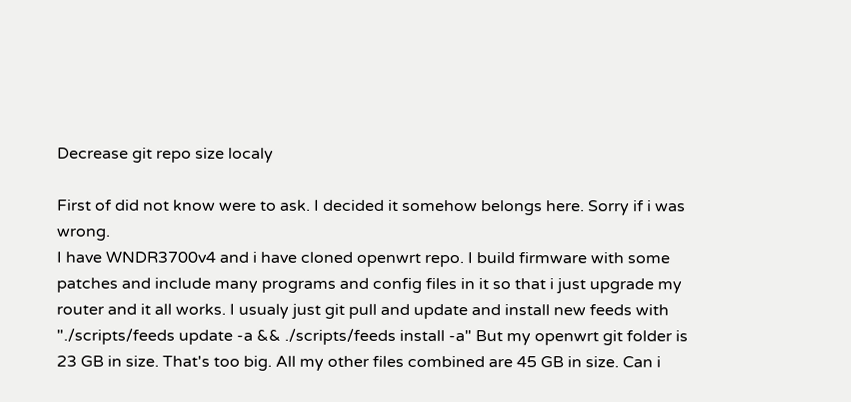Decrease git repo size localy

First of did not know were to ask. I decided it somehow belongs here. Sorry if i was wrong.
I have WNDR3700v4 and i have cloned openwrt repo. I build firmware with some patches and include many programs and config files in it so that i just upgrade my router and it all works. I usualy just git pull and update and install new feeds with "./scripts/feeds update -a && ./scripts/feeds install -a" But my openwrt git folder is 23 GB in size. That's too big. All my other files combined are 45 GB in size. Can i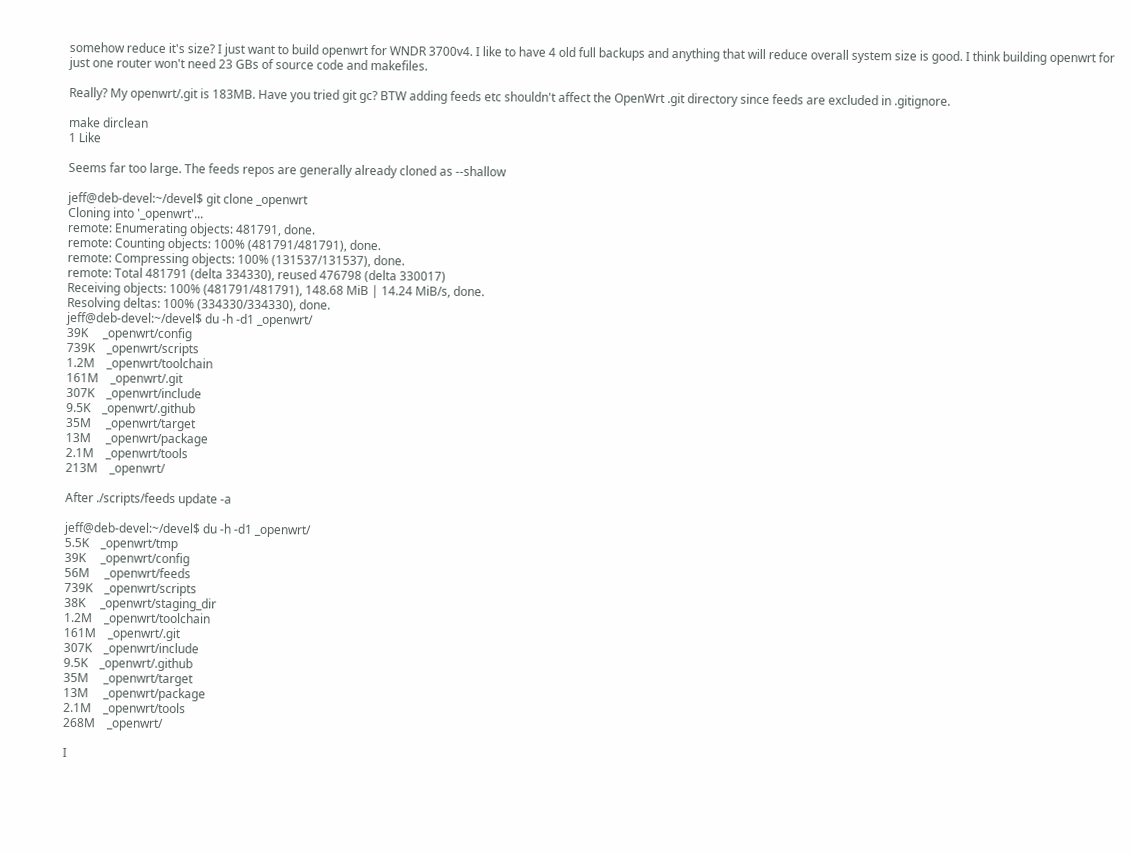somehow reduce it's size? I just want to build openwrt for WNDR 3700v4. I like to have 4 old full backups and anything that will reduce overall system size is good. I think building openwrt for just one router won't need 23 GBs of source code and makefiles.

Really? My openwrt/.git is 183MB. Have you tried git gc? BTW adding feeds etc shouldn't affect the OpenWrt .git directory since feeds are excluded in .gitignore.

make dirclean
1 Like

Seems far too large. The feeds repos are generally already cloned as --shallow

jeff@deb-devel:~/devel$ git clone _openwrt
Cloning into '_openwrt'...
remote: Enumerating objects: 481791, done.
remote: Counting objects: 100% (481791/481791), done.
remote: Compressing objects: 100% (131537/131537), done.
remote: Total 481791 (delta 334330), reused 476798 (delta 330017)
Receiving objects: 100% (481791/481791), 148.68 MiB | 14.24 MiB/s, done.
Resolving deltas: 100% (334330/334330), done.
jeff@deb-devel:~/devel$ du -h -d1 _openwrt/
39K     _openwrt/config
739K    _openwrt/scripts
1.2M    _openwrt/toolchain
161M    _openwrt/.git
307K    _openwrt/include
9.5K    _openwrt/.github
35M     _openwrt/target
13M     _openwrt/package
2.1M    _openwrt/tools
213M    _openwrt/

After ./scripts/feeds update -a

jeff@deb-devel:~/devel$ du -h -d1 _openwrt/
5.5K    _openwrt/tmp
39K     _openwrt/config
56M     _openwrt/feeds
739K    _openwrt/scripts
38K     _openwrt/staging_dir
1.2M    _openwrt/toolchain
161M    _openwrt/.git
307K    _openwrt/include
9.5K    _openwrt/.github
35M     _openwrt/target
13M     _openwrt/package
2.1M    _openwrt/tools
268M    _openwrt/

I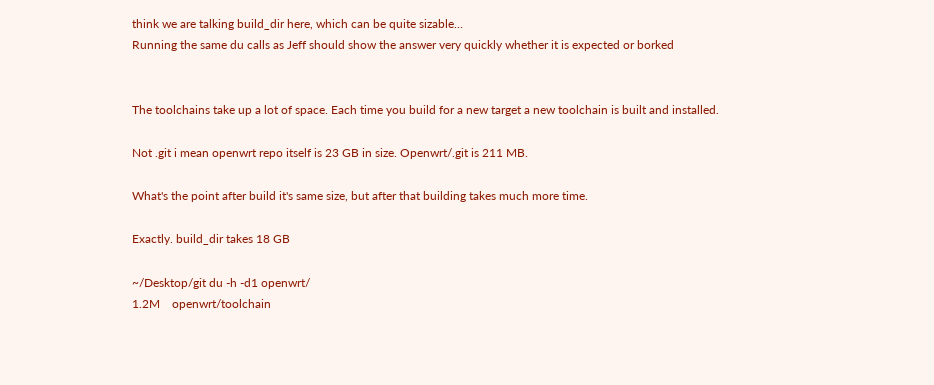think we are talking build_dir here, which can be quite sizable...
Running the same du calls as Jeff should show the answer very quickly whether it is expected or borked


The toolchains take up a lot of space. Each time you build for a new target a new toolchain is built and installed.

Not .git i mean openwrt repo itself is 23 GB in size. Openwrt/.git is 211 MB.

What's the point after build it's same size, but after that building takes much more time.

Exactly. build_dir takes 18 GB

~/Desktop/git du -h -d1 openwrt/
1.2M    openwrt/toolchain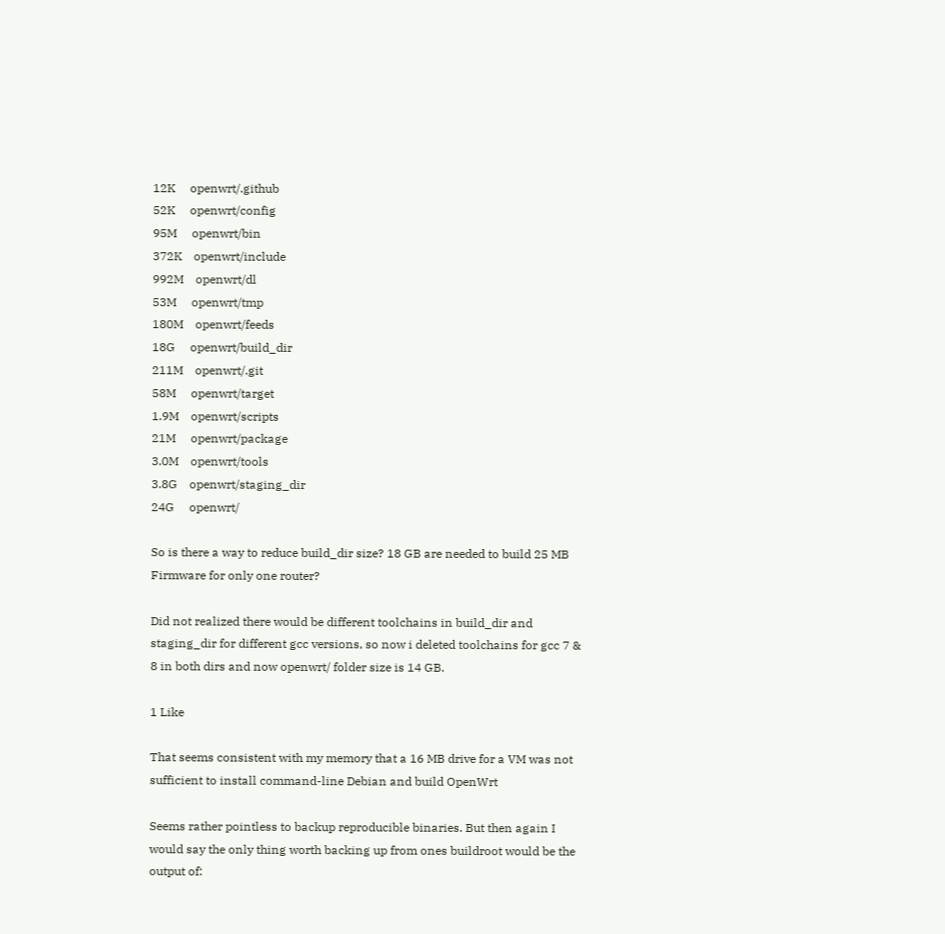12K     openwrt/.github
52K     openwrt/config
95M     openwrt/bin
372K    openwrt/include
992M    openwrt/dl
53M     openwrt/tmp
180M    openwrt/feeds
18G     openwrt/build_dir
211M    openwrt/.git
58M     openwrt/target
1.9M    openwrt/scripts
21M     openwrt/package
3.0M    openwrt/tools
3.8G    openwrt/staging_dir
24G     openwrt/

So is there a way to reduce build_dir size? 18 GB are needed to build 25 MB Firmware for only one router?

Did not realized there would be different toolchains in build_dir and staging_dir for different gcc versions, so now i deleted toolchains for gcc 7 & 8 in both dirs and now openwrt/ folder size is 14 GB.

1 Like

That seems consistent with my memory that a 16 MB drive for a VM was not sufficient to install command-line Debian and build OpenWrt

Seems rather pointless to backup reproducible binaries. But then again I would say the only thing worth backing up from ones buildroot would be the output of: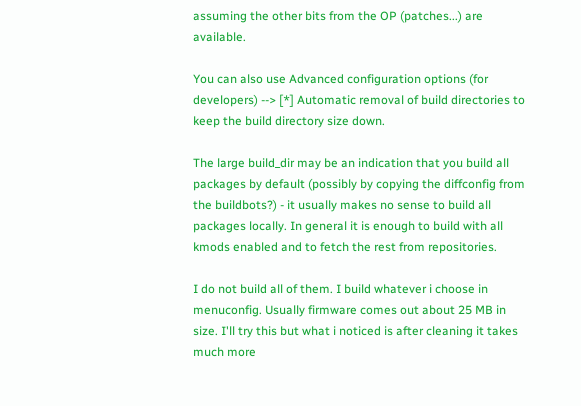assuming the other bits from the OP (patches...) are available.

You can also use Advanced configuration options (for developers) --> [*] Automatic removal of build directories to keep the build directory size down.

The large build_dir may be an indication that you build all packages by default (possibly by copying the diffconfig from the buildbots?) - it usually makes no sense to build all packages locally. In general it is enough to build with all kmods enabled and to fetch the rest from repositories.

I do not build all of them. I build whatever i choose in menuconfig. Usually firmware comes out about 25 MB in size. I'll try this but what i noticed is after cleaning it takes much more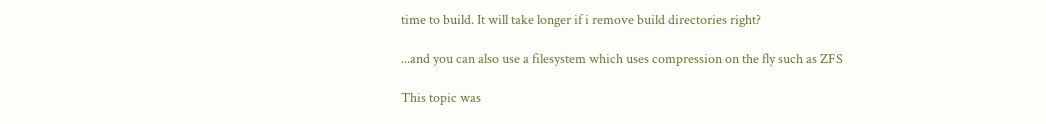time to build. It will take longer if i remove build directories right?

...and you can also use a filesystem which uses compression on the fly such as ZFS

This topic was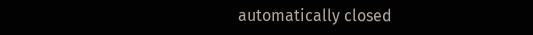automatically closed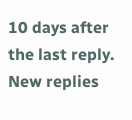10 days after the last reply. New replies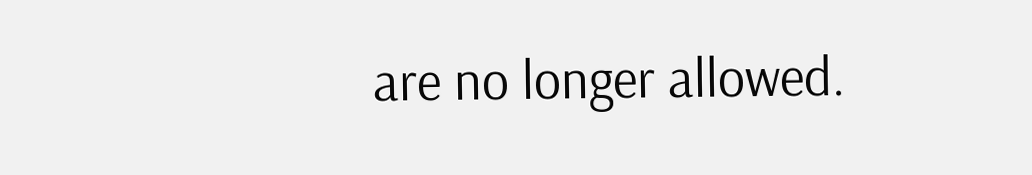are no longer allowed.